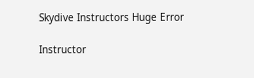Skydive Instructors Huge Error

Instructor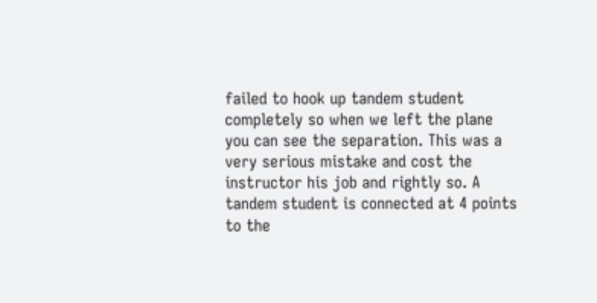failed to hook up tandem student completely so when we left the plane you can see the separation. This was a very serious mistake and cost the instructor his job and rightly so. A tandem student is connected at 4 points to the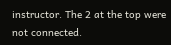instructor. The 2 at the top were not connected.